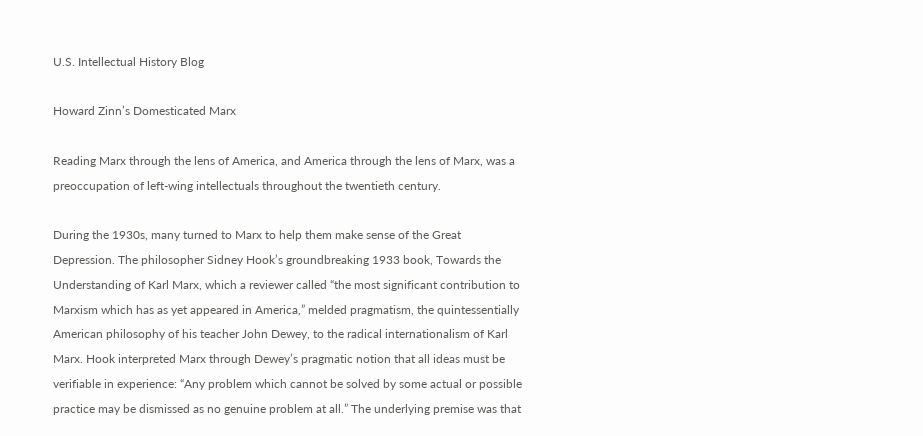U.S. Intellectual History Blog

Howard Zinn’s Domesticated Marx

Reading Marx through the lens of America, and America through the lens of Marx, was a preoccupation of left-wing intellectuals throughout the twentieth century.

During the 1930s, many turned to Marx to help them make sense of the Great Depression. The philosopher Sidney Hook’s groundbreaking 1933 book, Towards the Understanding of Karl Marx, which a reviewer called “the most significant contribution to Marxism which has as yet appeared in America,” melded pragmatism, the quintessentially American philosophy of his teacher John Dewey, to the radical internationalism of Karl Marx. Hook interpreted Marx through Dewey’s pragmatic notion that all ideas must be verifiable in experience: “Any problem which cannot be solved by some actual or possible practice may be dismissed as no genuine problem at all.” The underlying premise was that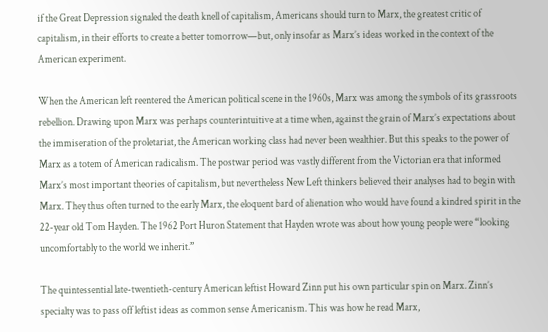if the Great Depression signaled the death knell of capitalism, Americans should turn to Marx, the greatest critic of capitalism, in their efforts to create a better tomorrow—but, only insofar as Marx’s ideas worked in the context of the American experiment.

When the American left reentered the American political scene in the 1960s, Marx was among the symbols of its grassroots rebellion. Drawing upon Marx was perhaps counterintuitive at a time when, against the grain of Marx’s expectations about the immiseration of the proletariat, the American working class had never been wealthier. But this speaks to the power of Marx as a totem of American radicalism. The postwar period was vastly different from the Victorian era that informed Marx’s most important theories of capitalism, but nevertheless New Left thinkers believed their analyses had to begin with Marx. They thus often turned to the early Marx, the eloquent bard of alienation who would have found a kindred spirit in the 22-year old Tom Hayden. The 1962 Port Huron Statement that Hayden wrote was about how young people were “looking uncomfortably to the world we inherit.”

The quintessential late-twentieth-century American leftist Howard Zinn put his own particular spin on Marx. Zinn’s specialty was to pass off leftist ideas as common sense Americanism. This was how he read Marx,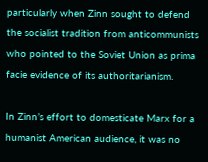particularly when Zinn sought to defend the socialist tradition from anticommunists who pointed to the Soviet Union as prima facie evidence of its authoritarianism.

In Zinn’s effort to domesticate Marx for a humanist American audience, it was no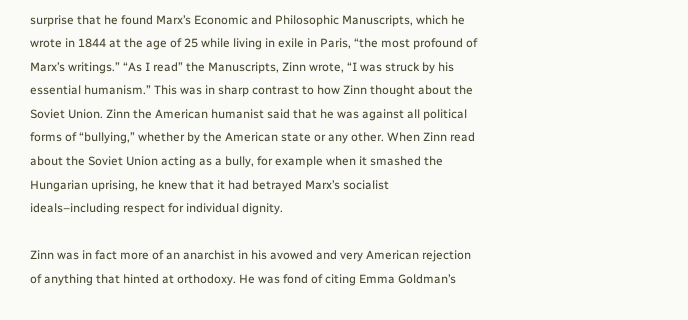surprise that he found Marx’s Economic and Philosophic Manuscripts, which he wrote in 1844 at the age of 25 while living in exile in Paris, “the most profound of Marx’s writings.” “As I read” the Manuscripts, Zinn wrote, “I was struck by his essential humanism.” This was in sharp contrast to how Zinn thought about the Soviet Union. Zinn the American humanist said that he was against all political forms of “bullying,” whether by the American state or any other. When Zinn read about the Soviet Union acting as a bully, for example when it smashed the Hungarian uprising, he knew that it had betrayed Marx’s socialist ideals–including respect for individual dignity.

Zinn was in fact more of an anarchist in his avowed and very American rejection of anything that hinted at orthodoxy. He was fond of citing Emma Goldman’s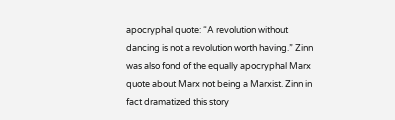apocryphal quote: “A revolution without dancing is not a revolution worth having.” Zinn was also fond of the equally apocryphal Marx quote about Marx not being a Marxist. Zinn in fact dramatized this story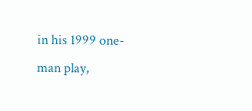in his 1999 one-man play,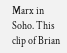Marx in Soho. This clip of Brian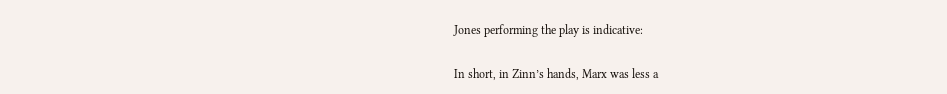Jones performing the play is indicative:

In short, in Zinn’s hands, Marx was less a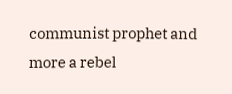communist prophet and more a rebel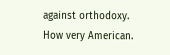against orthodoxy. How very American.